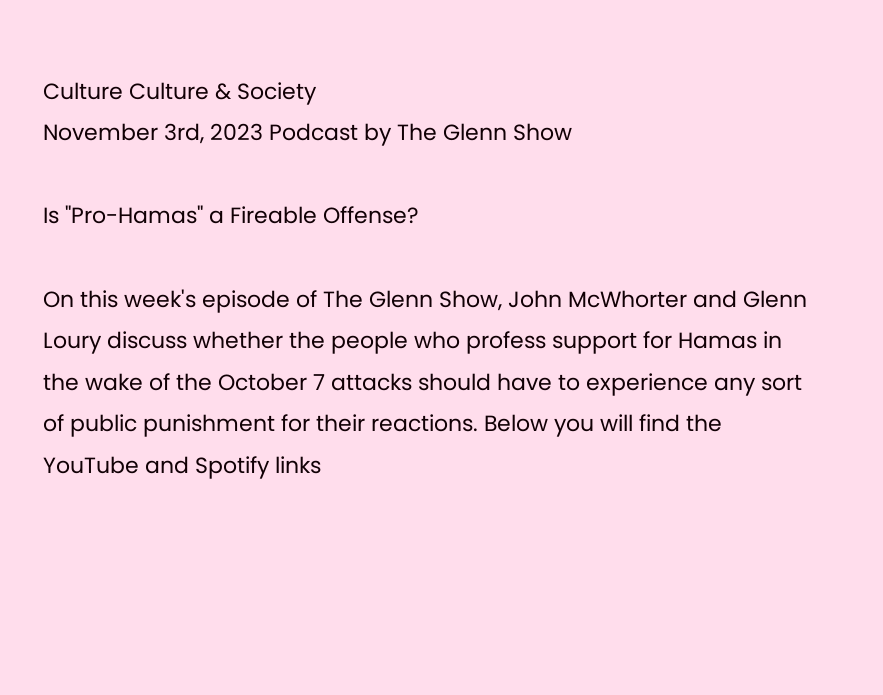Culture Culture & Society
November 3rd, 2023 Podcast by The Glenn Show

Is "Pro-Hamas" a Fireable Offense?

On this week's episode of The Glenn Show, John McWhorter and Glenn Loury discuss whether the people who profess support for Hamas in the wake of the October 7 attacks should have to experience any sort of public punishment for their reactions. Below you will find the YouTube and Spotify links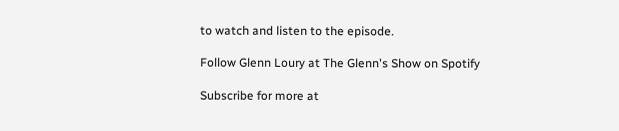to watch and listen to the episode.

Follow Glenn Loury at The Glenn's Show on Spotify

Subscribe for more at